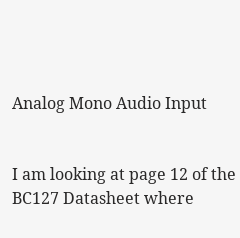Analog Mono Audio Input


I am looking at page 12 of the BC127 Datasheet where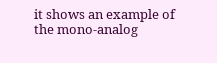it shows an example of the mono-analog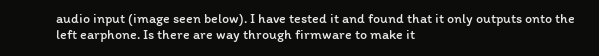audio input (image seen below). I have tested it and found that it only outputs onto the left earphone. Is there are way through firmware to make it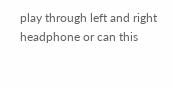play through left and right headphone or can this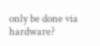only be done via hardware?